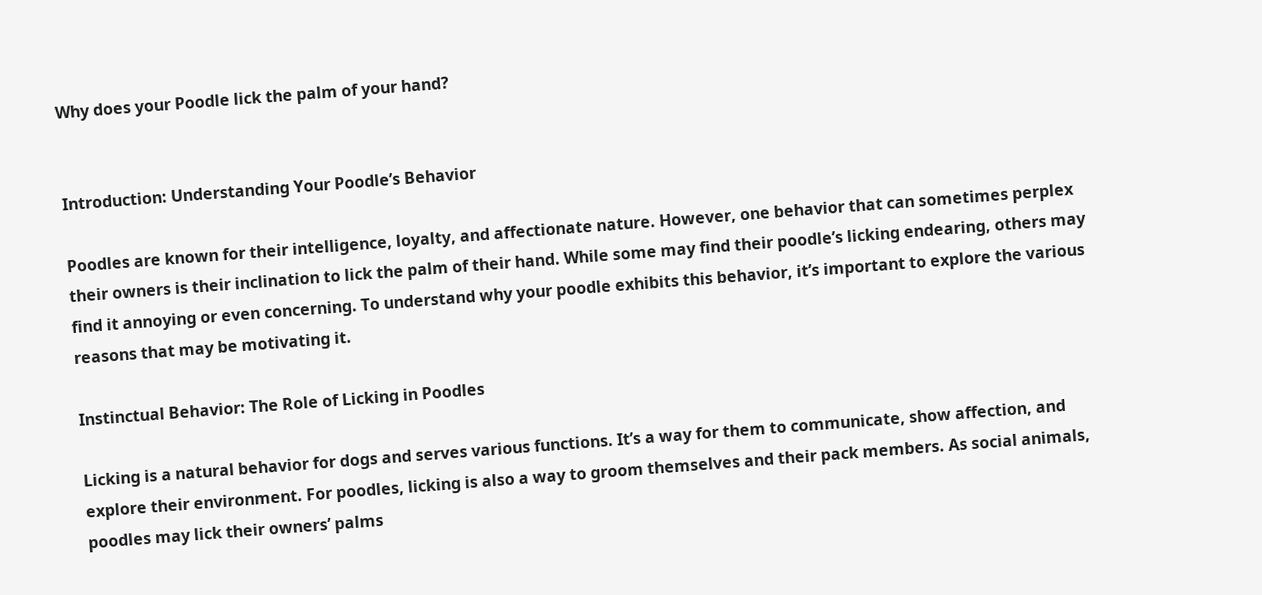Why does your Poodle lick the palm of your hand?


Introduction: Understanding Your Poodle’s Behavior

Poodles are known for their intelligence, loyalty, and affectionate nature. However, one behavior that can sometimes perplex their owners is their inclination to lick the palm of their hand. While some may find their poodle’s licking endearing, others may find it annoying or even concerning. To understand why your poodle exhibits this behavior, it’s important to explore the various reasons that may be motivating it.

Instinctual Behavior: The Role of Licking in Poodles

Licking is a natural behavior for dogs and serves various functions. It’s a way for them to communicate, show affection, and explore their environment. For poodles, licking is also a way to groom themselves and their pack members. As social animals, poodles may lick their owners’ palms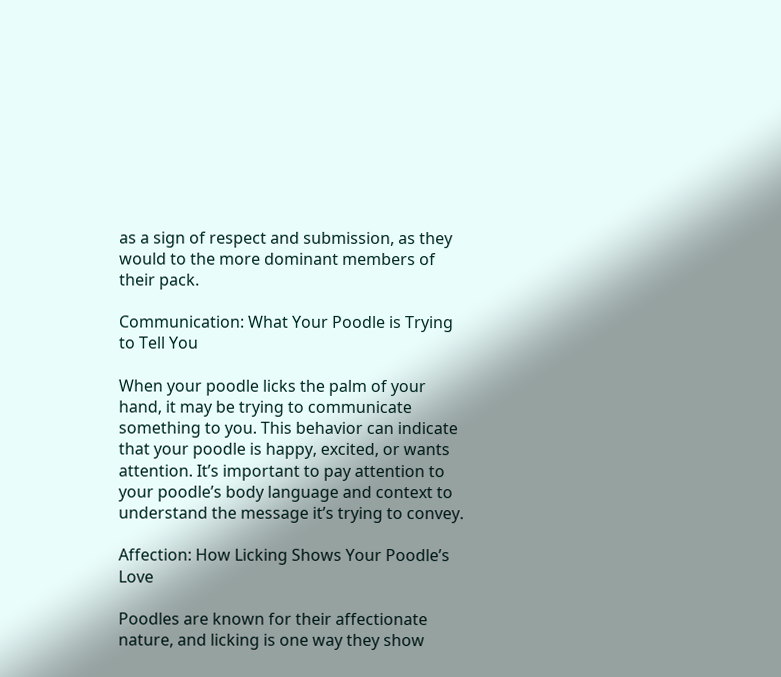as a sign of respect and submission, as they would to the more dominant members of their pack.

Communication: What Your Poodle is Trying to Tell You

When your poodle licks the palm of your hand, it may be trying to communicate something to you. This behavior can indicate that your poodle is happy, excited, or wants attention. It’s important to pay attention to your poodle’s body language and context to understand the message it’s trying to convey.

Affection: How Licking Shows Your Poodle’s Love

Poodles are known for their affectionate nature, and licking is one way they show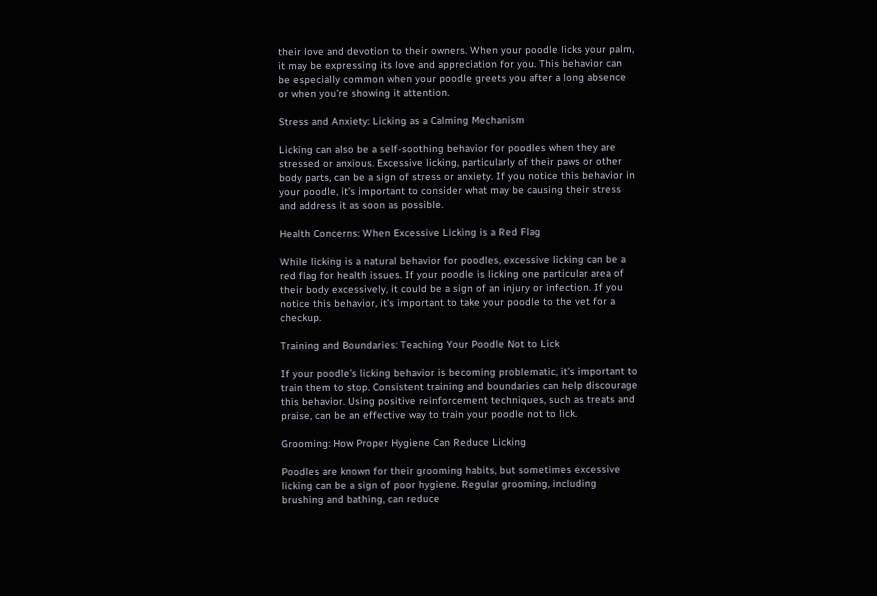their love and devotion to their owners. When your poodle licks your palm, it may be expressing its love and appreciation for you. This behavior can be especially common when your poodle greets you after a long absence or when you’re showing it attention.

Stress and Anxiety: Licking as a Calming Mechanism

Licking can also be a self-soothing behavior for poodles when they are stressed or anxious. Excessive licking, particularly of their paws or other body parts, can be a sign of stress or anxiety. If you notice this behavior in your poodle, it’s important to consider what may be causing their stress and address it as soon as possible.

Health Concerns: When Excessive Licking is a Red Flag

While licking is a natural behavior for poodles, excessive licking can be a red flag for health issues. If your poodle is licking one particular area of their body excessively, it could be a sign of an injury or infection. If you notice this behavior, it’s important to take your poodle to the vet for a checkup.

Training and Boundaries: Teaching Your Poodle Not to Lick

If your poodle’s licking behavior is becoming problematic, it’s important to train them to stop. Consistent training and boundaries can help discourage this behavior. Using positive reinforcement techniques, such as treats and praise, can be an effective way to train your poodle not to lick.

Grooming: How Proper Hygiene Can Reduce Licking

Poodles are known for their grooming habits, but sometimes excessive licking can be a sign of poor hygiene. Regular grooming, including brushing and bathing, can reduce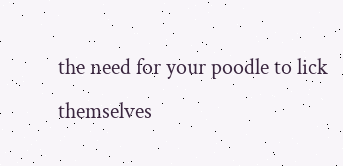the need for your poodle to lick themselves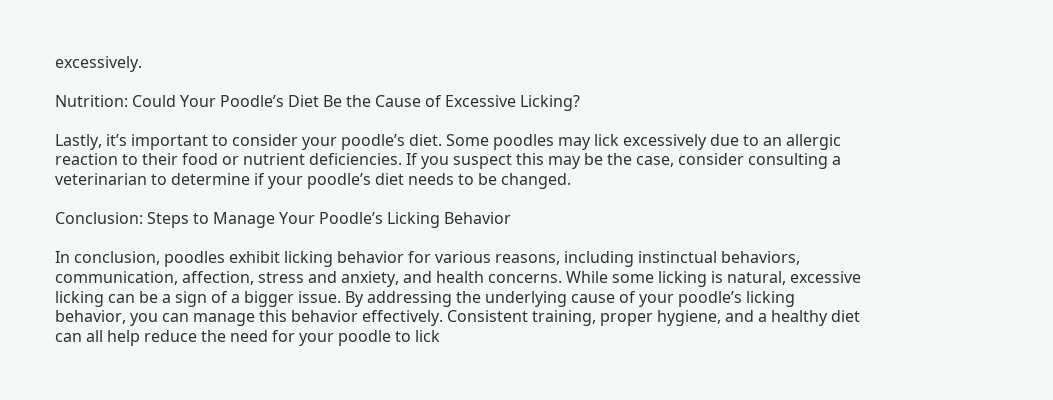excessively.

Nutrition: Could Your Poodle’s Diet Be the Cause of Excessive Licking?

Lastly, it’s important to consider your poodle’s diet. Some poodles may lick excessively due to an allergic reaction to their food or nutrient deficiencies. If you suspect this may be the case, consider consulting a veterinarian to determine if your poodle’s diet needs to be changed.

Conclusion: Steps to Manage Your Poodle’s Licking Behavior

In conclusion, poodles exhibit licking behavior for various reasons, including instinctual behaviors, communication, affection, stress and anxiety, and health concerns. While some licking is natural, excessive licking can be a sign of a bigger issue. By addressing the underlying cause of your poodle’s licking behavior, you can manage this behavior effectively. Consistent training, proper hygiene, and a healthy diet can all help reduce the need for your poodle to lick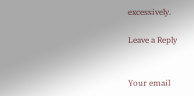excessively.

Leave a Reply


Your email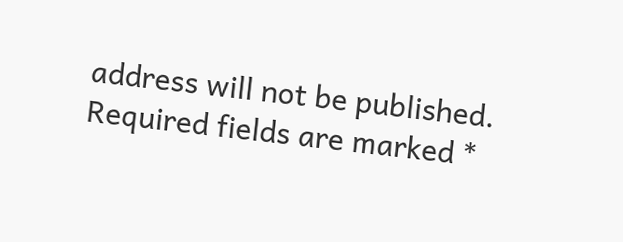address will not be published. Required fields are marked *